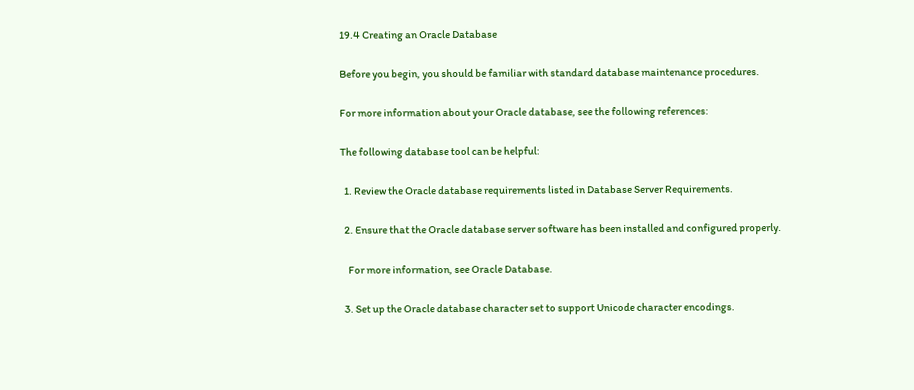19.4 Creating an Oracle Database

Before you begin, you should be familiar with standard database maintenance procedures.

For more information about your Oracle database, see the following references:

The following database tool can be helpful:

  1. Review the Oracle database requirements listed in Database Server Requirements.

  2. Ensure that the Oracle database server software has been installed and configured properly.

    For more information, see Oracle Database.

  3. Set up the Oracle database character set to support Unicode character encodings.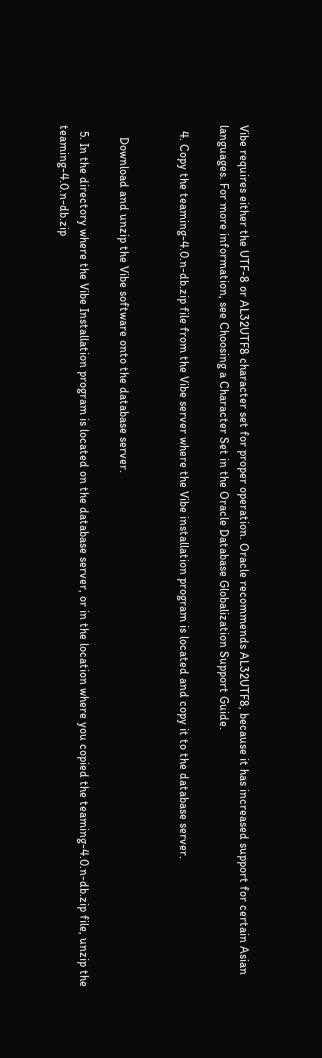Vibe requires either the UTF-8 or AL32UTF8 character set for proper operation. Oracle recommends AL32UTF8, because it has increased support for certain Asian languages. For more information, see Choosing a Character Set in the Oracle Database Globalization Support Guide.

  4. Copy the teaming-4.0.n-db.zip file from the Vibe server where the Vibe installation program is located and copy it to the database server.


    Download and unzip the Vibe software onto the database server.

  5. In the directory where the Vibe Installation program is located on the database server, or in the location where you copied the teaming-4.0.n-db.zip file, unzip the teaming-4.0.n-db.zip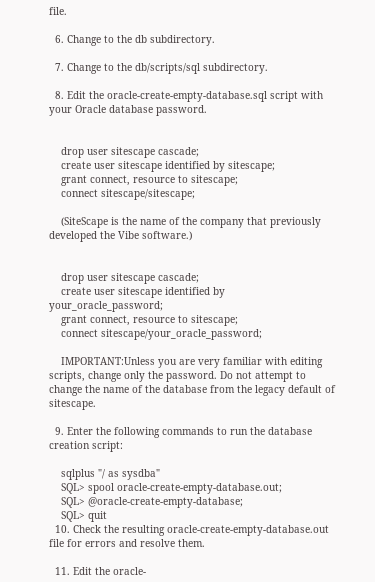file.

  6. Change to the db subdirectory.

  7. Change to the db/scripts/sql subdirectory.

  8. Edit the oracle-create-empty-database.sql script with your Oracle database password.


    drop user sitescape cascade;
    create user sitescape identified by sitescape;
    grant connect, resource to sitescape;
    connect sitescape/sitescape;

    (SiteScape is the name of the company that previously developed the Vibe software.)


    drop user sitescape cascade;
    create user sitescape identified by your_oracle_password;
    grant connect, resource to sitescape;
    connect sitescape/your_oracle_password;

    IMPORTANT:Unless you are very familiar with editing scripts, change only the password. Do not attempt to change the name of the database from the legacy default of sitescape.

  9. Enter the following commands to run the database creation script:

    sqlplus "/ as sysdba"
    SQL> spool oracle-create-empty-database.out;
    SQL> @oracle-create-empty-database;
    SQL> quit
  10. Check the resulting oracle-create-empty-database.out file for errors and resolve them.

  11. Edit the oracle-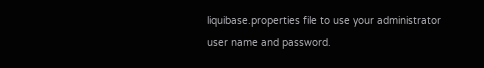liquibase.properties file to use your administrator user name and password.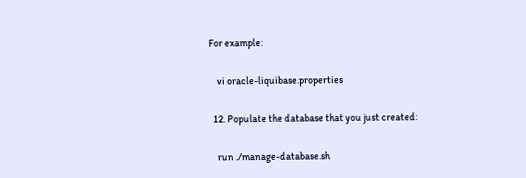For example:

    vi oracle-liquibase.properties

  12. Populate the database that you just created:

    run ./manage-database.sh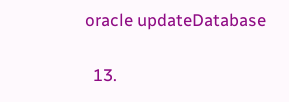oracle updateDatabase

  13.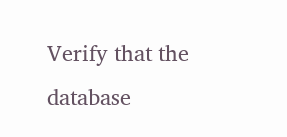Verify that the database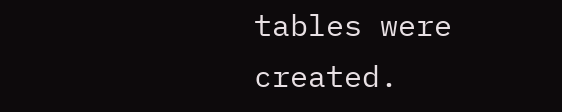tables were created.